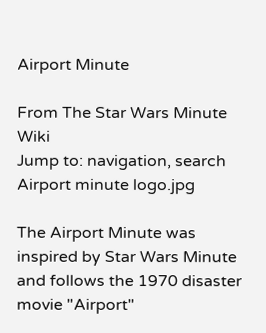Airport Minute

From The Star Wars Minute Wiki
Jump to: navigation, search
Airport minute logo.jpg

The Airport Minute was inspired by Star Wars Minute and follows the 1970 disaster movie "Airport"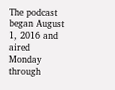The podcast began August 1, 2016 and aired Monday through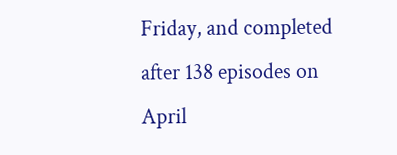Friday, and completed after 138 episodes on April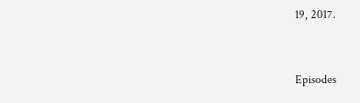19, 2017.



Episodes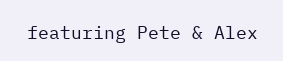featuring Pete & Alex